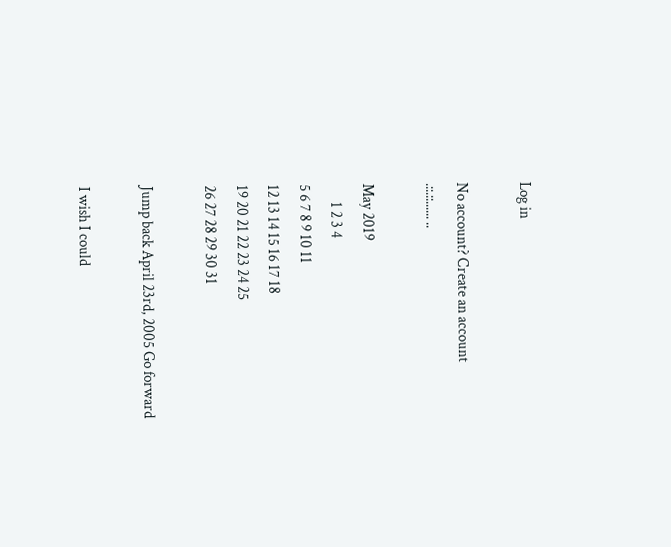Log in

No account? Create an account
.::.::...... ..

May 2019
      1 2 3 4
5 6 7 8 9 10 11
12 13 14 15 16 17 18
19 20 21 22 23 24 25
26 27 28 29 30 31

Jump back April 23rd, 2005 Go forward

I wish I could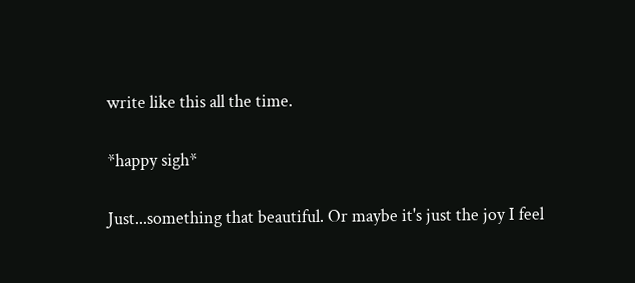write like this all the time.

*happy sigh*

Just...something that beautiful. Or maybe it's just the joy I feel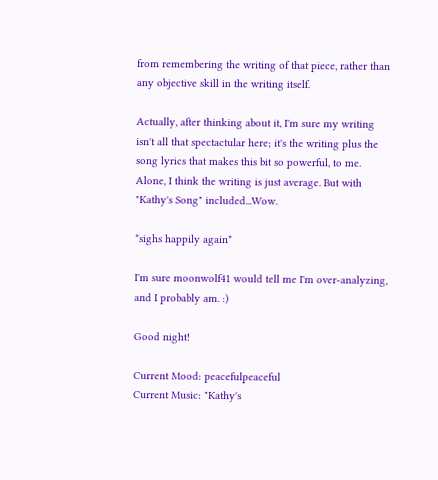from remembering the writing of that piece, rather than any objective skill in the writing itself.

Actually, after thinking about it, I'm sure my writing isn't all that spectactular here; it's the writing plus the song lyrics that makes this bit so powerful, to me. Alone, I think the writing is just average. But with "Kathy's Song" included...Wow.

*sighs happily again*

I'm sure moonwolf41 would tell me I'm over-analyzing, and I probably am. :)

Good night!

Current Mood: peacefulpeaceful
Current Music: "Kathy's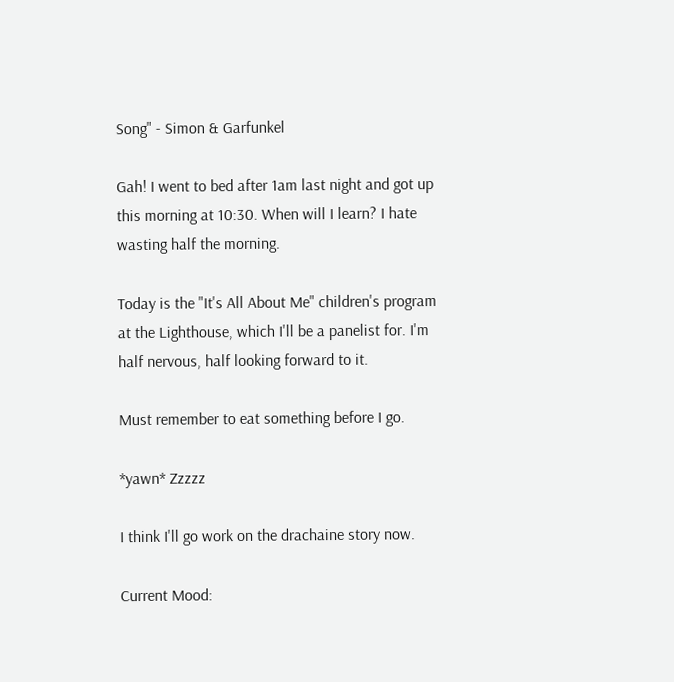Song" - Simon & Garfunkel

Gah! I went to bed after 1am last night and got up this morning at 10:30. When will I learn? I hate wasting half the morning.

Today is the "It's All About Me" children's program at the Lighthouse, which I'll be a panelist for. I'm half nervous, half looking forward to it.

Must remember to eat something before I go.

*yawn* Zzzzz

I think I'll go work on the drachaine story now.

Current Mood: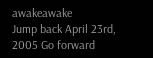awakeawake
Jump back April 23rd, 2005 Go forward